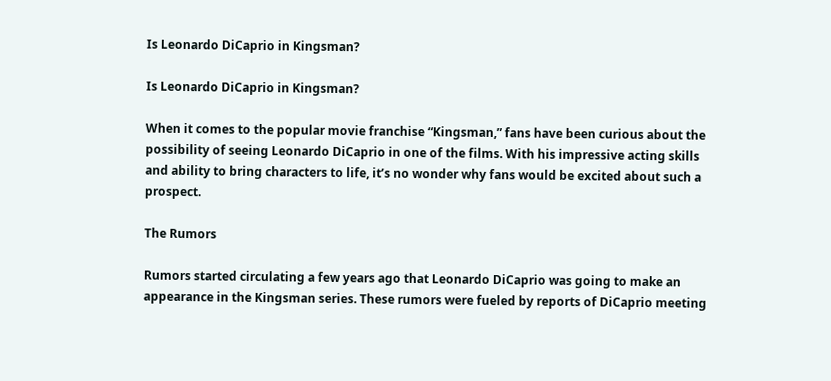Is Leonardo DiCaprio in Kingsman?

Is Leonardo DiCaprio in Kingsman?

When it comes to the popular movie franchise “Kingsman,” fans have been curious about the possibility of seeing Leonardo DiCaprio in one of the films. With his impressive acting skills and ability to bring characters to life, it’s no wonder why fans would be excited about such a prospect.

The Rumors

Rumors started circulating a few years ago that Leonardo DiCaprio was going to make an appearance in the Kingsman series. These rumors were fueled by reports of DiCaprio meeting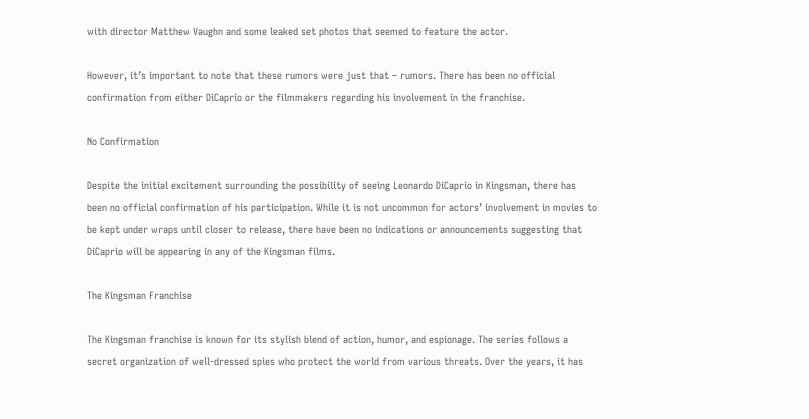with director Matthew Vaughn and some leaked set photos that seemed to feature the actor.

However, it’s important to note that these rumors were just that – rumors. There has been no official confirmation from either DiCaprio or the filmmakers regarding his involvement in the franchise.

No Confirmation

Despite the initial excitement surrounding the possibility of seeing Leonardo DiCaprio in Kingsman, there has been no official confirmation of his participation. While it is not uncommon for actors’ involvement in movies to be kept under wraps until closer to release, there have been no indications or announcements suggesting that DiCaprio will be appearing in any of the Kingsman films.

The Kingsman Franchise

The Kingsman franchise is known for its stylish blend of action, humor, and espionage. The series follows a secret organization of well-dressed spies who protect the world from various threats. Over the years, it has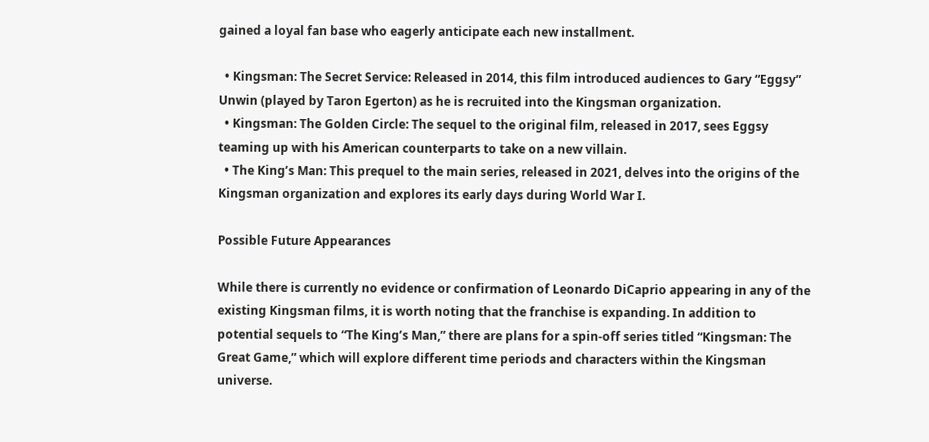gained a loyal fan base who eagerly anticipate each new installment.

  • Kingsman: The Secret Service: Released in 2014, this film introduced audiences to Gary “Eggsy” Unwin (played by Taron Egerton) as he is recruited into the Kingsman organization.
  • Kingsman: The Golden Circle: The sequel to the original film, released in 2017, sees Eggsy teaming up with his American counterparts to take on a new villain.
  • The King’s Man: This prequel to the main series, released in 2021, delves into the origins of the Kingsman organization and explores its early days during World War I.

Possible Future Appearances

While there is currently no evidence or confirmation of Leonardo DiCaprio appearing in any of the existing Kingsman films, it is worth noting that the franchise is expanding. In addition to potential sequels to “The King’s Man,” there are plans for a spin-off series titled “Kingsman: The Great Game,” which will explore different time periods and characters within the Kingsman universe.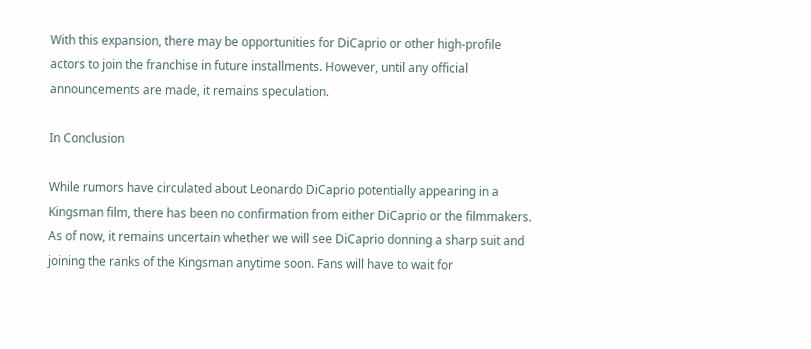With this expansion, there may be opportunities for DiCaprio or other high-profile actors to join the franchise in future installments. However, until any official announcements are made, it remains speculation.

In Conclusion

While rumors have circulated about Leonardo DiCaprio potentially appearing in a Kingsman film, there has been no confirmation from either DiCaprio or the filmmakers. As of now, it remains uncertain whether we will see DiCaprio donning a sharp suit and joining the ranks of the Kingsman anytime soon. Fans will have to wait for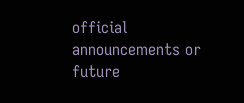official announcements or future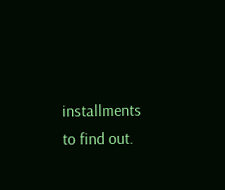installments to find out.